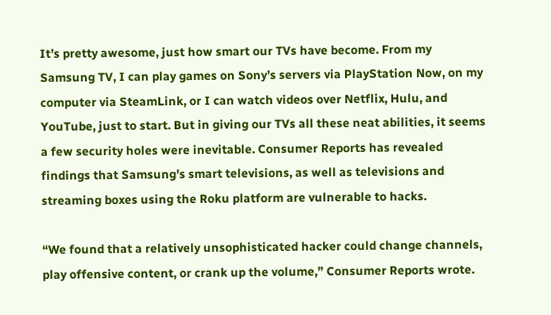It’s pretty awesome, just how smart our TVs have become. From my Samsung TV, I can play games on Sony’s servers via PlayStation Now, on my computer via SteamLink, or I can watch videos over Netflix, Hulu, and YouTube, just to start. But in giving our TVs all these neat abilities, it seems a few security holes were inevitable. Consumer Reports has revealed findings that Samsung’s smart televisions, as well as televisions and streaming boxes using the Roku platform are vulnerable to hacks.

“We found that a relatively unsophisticated hacker could change channels, play offensive content, or crank up the volume,” Consumer Reports wrote.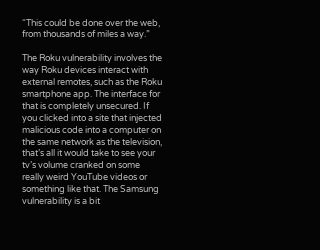“This could be done over the web, from thousands of miles a way.”

The Roku vulnerability involves the way Roku devices interact with external remotes, such as the Roku smartphone app. The interface for that is completely unsecured. If you clicked into a site that injected malicious code into a computer on the same network as the television, that’s all it would take to see your tv’s volume cranked on some really weird YouTube videos or something like that. The Samsung vulnerability is a bit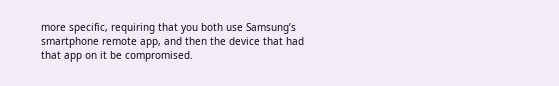more specific, requiring that you both use Samsung’s smartphone remote app, and then the device that had that app on it be compromised.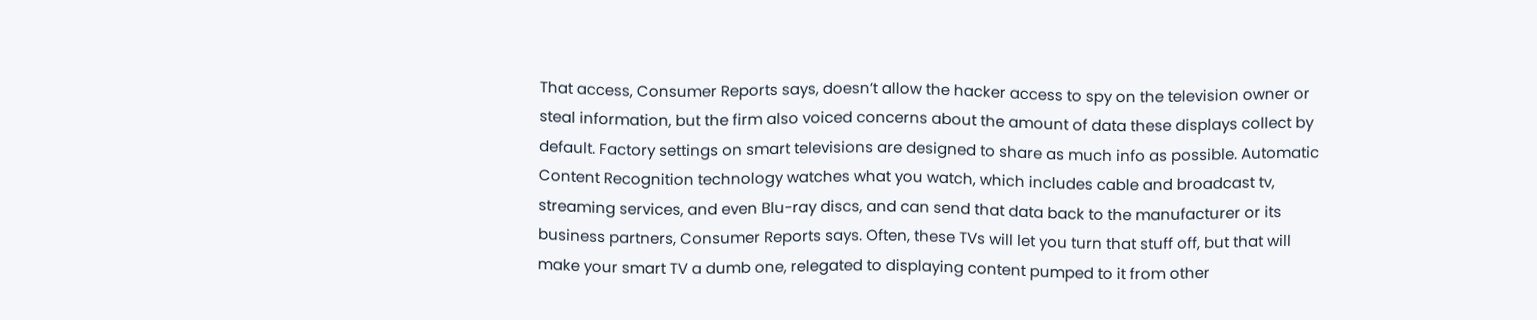That access, Consumer Reports says, doesn’t allow the hacker access to spy on the television owner or steal information, but the firm also voiced concerns about the amount of data these displays collect by default. Factory settings on smart televisions are designed to share as much info as possible. Automatic Content Recognition technology watches what you watch, which includes cable and broadcast tv, streaming services, and even Blu-ray discs, and can send that data back to the manufacturer or its business partners, Consumer Reports says. Often, these TVs will let you turn that stuff off, but that will make your smart TV a dumb one, relegated to displaying content pumped to it from other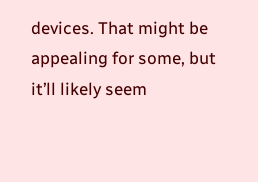devices. That might be appealing for some, but it’ll likely seem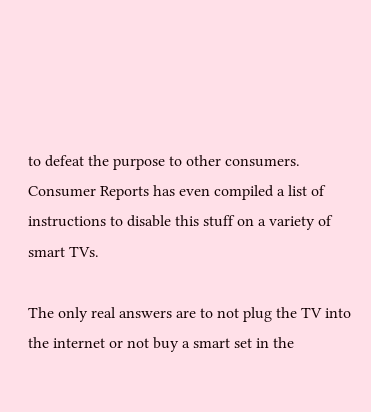to defeat the purpose to other consumers. Consumer Reports has even compiled a list of instructions to disable this stuff on a variety of smart TVs.

The only real answers are to not plug the TV into the internet or not buy a smart set in the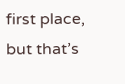first place, but that’s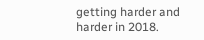getting harder and harder in 2018.